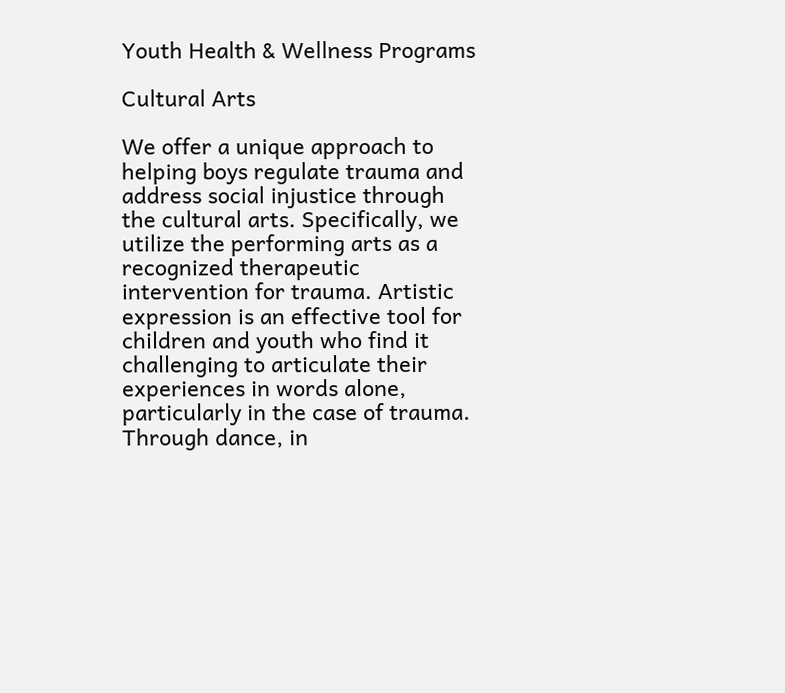Youth Health & Wellness Programs

Cultural Arts

We offer a unique approach to helping boys regulate trauma and address social injustice through the cultural arts. Specifically, we utilize the performing arts as a recognized therapeutic intervention for trauma. Artistic expression is an effective tool for children and youth who find it challenging to articulate their experiences in words alone, particularly in the case of trauma. Through dance, in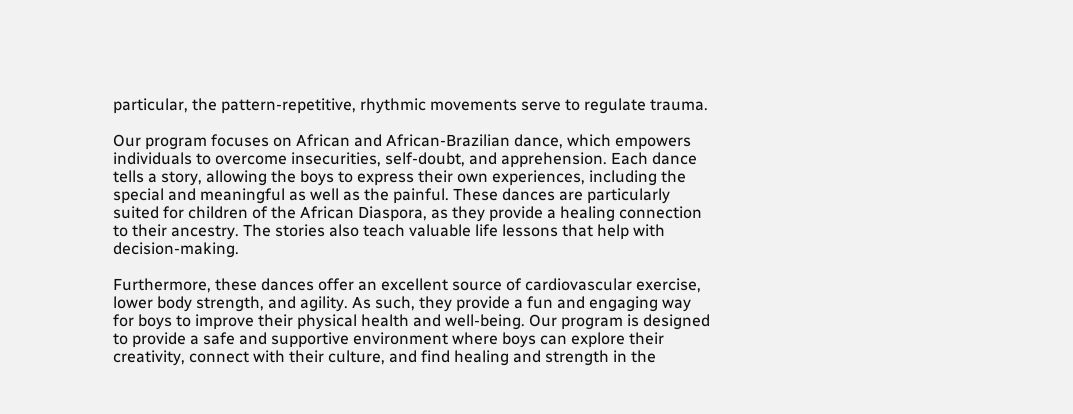particular, the pattern-repetitive, rhythmic movements serve to regulate trauma.

Our program focuses on African and African-Brazilian dance, which empowers individuals to overcome insecurities, self-doubt, and apprehension. Each dance tells a story, allowing the boys to express their own experiences, including the special and meaningful as well as the painful. These dances are particularly suited for children of the African Diaspora, as they provide a healing connection to their ancestry. The stories also teach valuable life lessons that help with decision-making.

Furthermore, these dances offer an excellent source of cardiovascular exercise, lower body strength, and agility. As such, they provide a fun and engaging way for boys to improve their physical health and well-being. Our program is designed to provide a safe and supportive environment where boys can explore their creativity, connect with their culture, and find healing and strength in the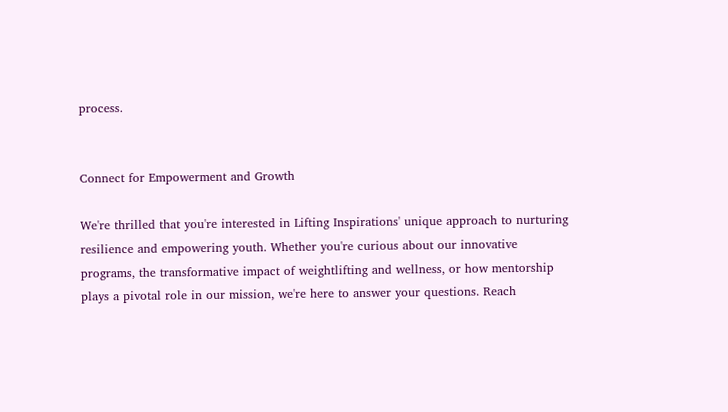process.


Connect for Empowerment and Growth

We're thrilled that you're interested in Lifting Inspirations' unique approach to nurturing resilience and empowering youth. Whether you're curious about our innovative programs, the transformative impact of weightlifting and wellness, or how mentorship plays a pivotal role in our mission, we're here to answer your questions. Reach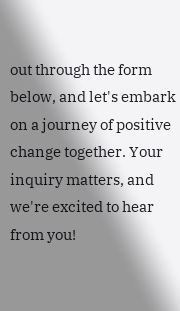out through the form below, and let's embark on a journey of positive change together. Your inquiry matters, and we're excited to hear from you!